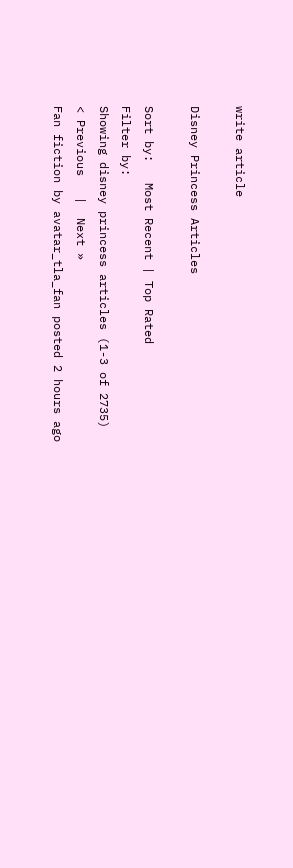write article

Disney Princess Articles

Sort by:   Most Recent | Top Rated
Filter by:
Showing disney princess articles (1-3 of 2735)
< Previous   |  Next »
Fan fiction by avatar_tla_fan posted 2 hours ago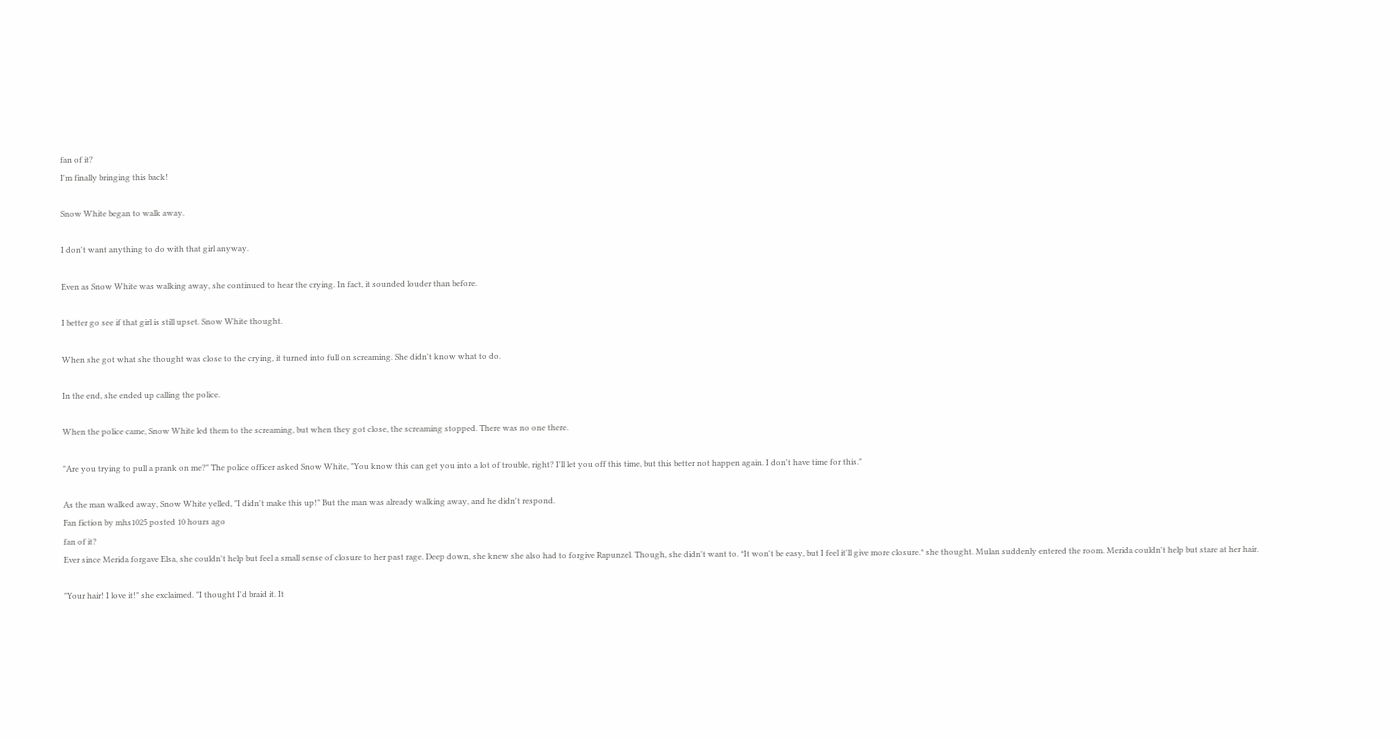fan of it?
I'm finally bringing this back!

Snow White began to walk away.

I don't want anything to do with that girl anyway.

Even as Snow White was walking away, she continued to hear the crying. In fact, it sounded louder than before.

I better go see if that girl is still upset. Snow White thought.

When she got what she thought was close to the crying, it turned into full on screaming. She didn't know what to do.

In the end, she ended up calling the police.

When the police came, Snow White led them to the screaming, but when they got close, the screaming stopped. There was no one there.

"Are you trying to pull a prank on me?" The police officer asked Snow White, "You know this can get you into a lot of trouble, right? I'll let you off this time, but this better not happen again. I don't have time for this."

As the man walked away, Snow White yelled, "I didn't make this up!" But the man was already walking away, and he didn't respond.
Fan fiction by mhs1025 posted 10 hours ago
fan of it?
Ever since Merida forgave Elsa, she couldn't help but feel a small sense of closure to her past rage. Deep down, she knew she also had to forgive Rapunzel. Though, she didn't want to. *It won't be easy, but I feel it'll give more closure.* she thought. Mulan suddenly entered the room. Merida couldn't help but stare at her hair.

"Your hair! I love it!" she exclaimed. "I thought I'd braid it. It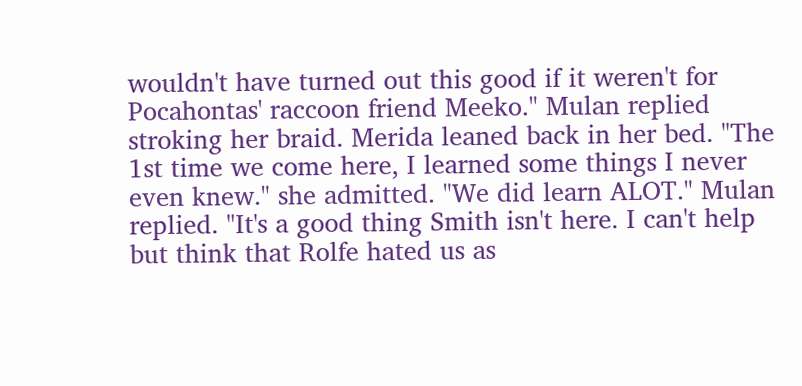wouldn't have turned out this good if it weren't for Pocahontas' raccoon friend Meeko." Mulan replied stroking her braid. Merida leaned back in her bed. "The 1st time we come here, I learned some things I never even knew." she admitted. "We did learn ALOT." Mulan replied. "It's a good thing Smith isn't here. I can't help but think that Rolfe hated us as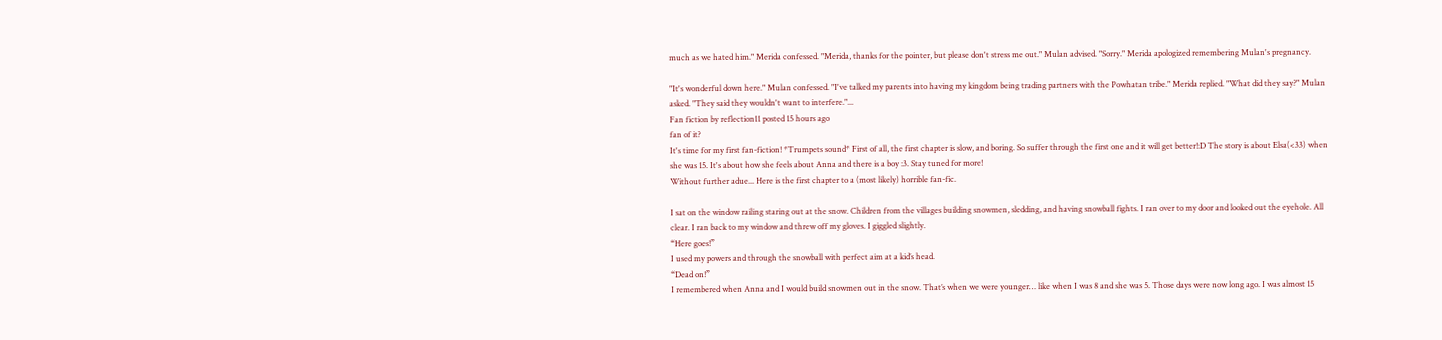much as we hated him." Merida confessed. "Merida, thanks for the pointer, but please don't stress me out." Mulan advised. "Sorry." Merida apologized remembering Mulan's pregnancy.

"It's wonderful down here." Mulan confessed. "I've talked my parents into having my kingdom being trading partners with the Powhatan tribe." Merida replied. "What did they say?" Mulan asked. "They said they wouldn't want to interfere."...
Fan fiction by reflection11 posted 15 hours ago
fan of it?
It's time for my first fan-fiction! *Trumpets sound* First of all, the first chapter is slow, and boring. So suffer through the first one and it will get better!:D The story is about Elsa(<33) when she was 15. It's about how she feels about Anna and there is a boy :3. Stay tuned for more!
Without further adue... Here is the first chapter to a (most likely) horrible fan-fic.

I sat on the window railing staring out at the snow. Children from the villages building snowmen, sledding, and having snowball fights. I ran over to my door and looked out the eyehole. All clear. I ran back to my window and threw off my gloves. I giggled slightly.
“Here goes!”
I used my powers and through the snowball with perfect aim at a kid’s head.
“Dead on!”
I remembered when Anna and I would build snowmen out in the snow. That’s when we were younger… like when I was 8 and she was 5. Those days were now long ago. I was almost 15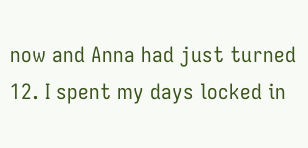now and Anna had just turned 12. I spent my days locked in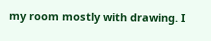my room mostly with drawing. I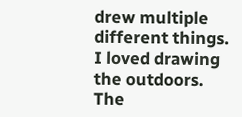drew multiple different things. I loved drawing the outdoors. The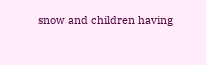snow and children having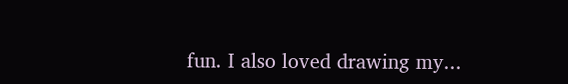fun. I also loved drawing my...